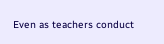Even as teachers conduct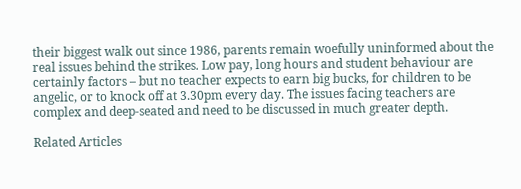their biggest walk out since 1986, parents remain woefully uninformed about the real issues behind the strikes. Low pay, long hours and student behaviour are certainly factors – but no teacher expects to earn big bucks, for children to be angelic, or to knock off at 3.30pm every day. The issues facing teachers are complex and deep-seated and need to be discussed in much greater depth.

Related Articles